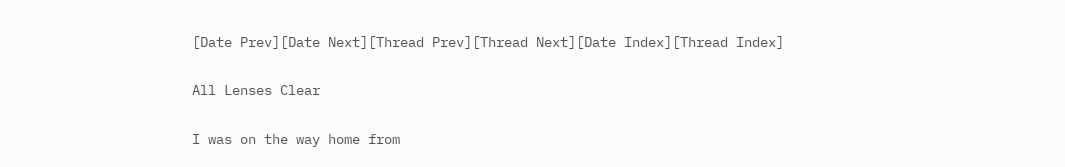[Date Prev][Date Next][Thread Prev][Thread Next][Date Index][Thread Index]

All Lenses Clear

I was on the way home from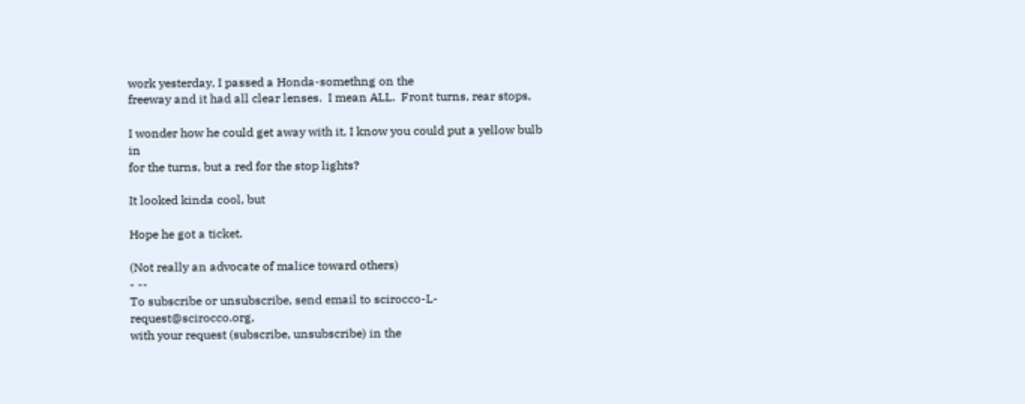work yesterday, I passed a Honda-somethng on the
freeway and it had all clear lenses.  I mean ALL.  Front turns, rear stops,

I wonder how he could get away with it, I know you could put a yellow bulb in
for the turns, but a red for the stop lights?

It looked kinda cool, but

Hope he got a ticket.

(Not really an advocate of malice toward others)
- --
To subscribe or unsubscribe, send email to scirocco-L-request@scirocco.org,
with your request (subscribe, unsubscribe) in the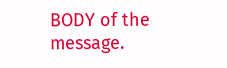BODY of the message.